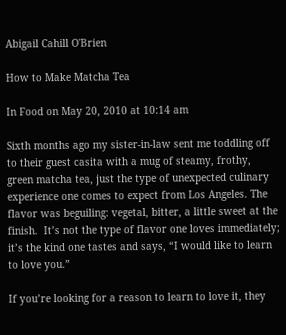Abigail Cahill O'Brien

How to Make Matcha Tea

In Food on May 20, 2010 at 10:14 am

Sixth months ago my sister-in-law sent me toddling off to their guest casita with a mug of steamy, frothy, green matcha tea, just the type of unexpected culinary experience one comes to expect from Los Angeles. The flavor was beguiling: vegetal, bitter, a little sweet at the finish.  It’s not the type of flavor one loves immediately; it’s the kind one tastes and says, “I would like to learn to love you.”

If you’re looking for a reason to learn to love it, they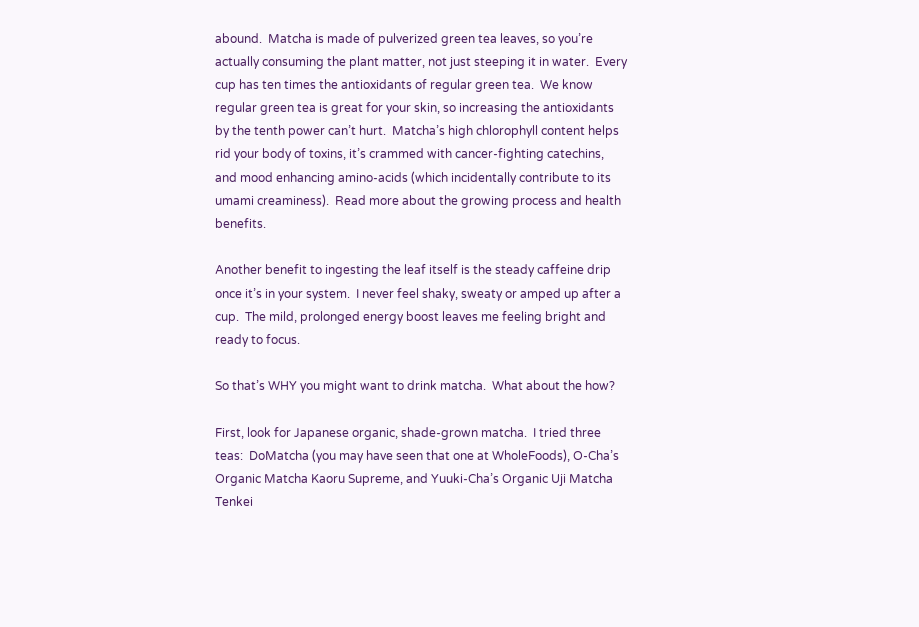abound.  Matcha is made of pulverized green tea leaves, so you’re actually consuming the plant matter, not just steeping it in water.  Every cup has ten times the antioxidants of regular green tea.  We know regular green tea is great for your skin, so increasing the antioxidants by the tenth power can’t hurt.  Matcha’s high chlorophyll content helps rid your body of toxins, it’s crammed with cancer-fighting catechins, and mood enhancing amino-acids (which incidentally contribute to its umami creaminess).  Read more about the growing process and health benefits.

Another benefit to ingesting the leaf itself is the steady caffeine drip once it’s in your system.  I never feel shaky, sweaty or amped up after a cup.  The mild, prolonged energy boost leaves me feeling bright and ready to focus.

So that’s WHY you might want to drink matcha.  What about the how?

First, look for Japanese organic, shade-grown matcha.  I tried three teas:  DoMatcha (you may have seen that one at WholeFoods), O-Cha’s Organic Matcha Kaoru Supreme, and Yuuki-Cha’s Organic Uji Matcha Tenkei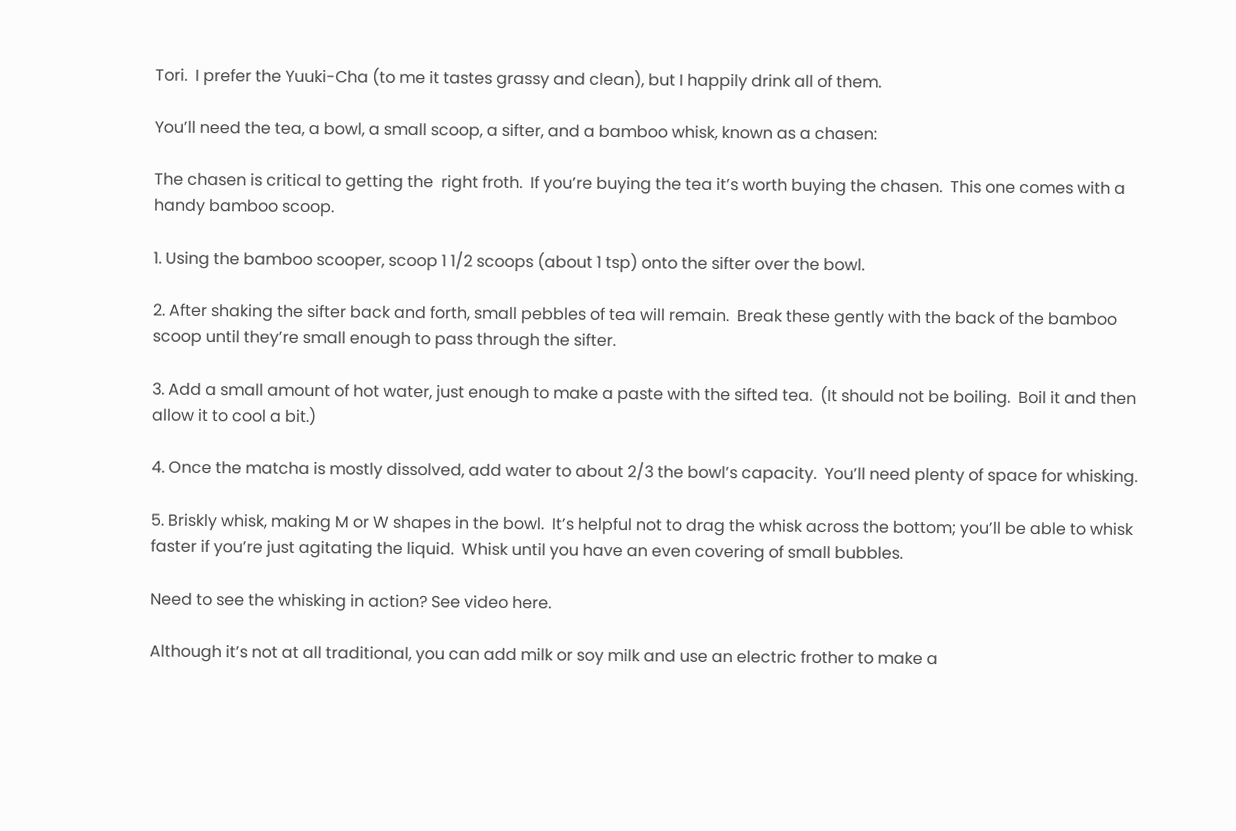Tori.  I prefer the Yuuki-Cha (to me it tastes grassy and clean), but I happily drink all of them.

You’ll need the tea, a bowl, a small scoop, a sifter, and a bamboo whisk, known as a chasen:

The chasen is critical to getting the  right froth.  If you’re buying the tea it’s worth buying the chasen.  This one comes with a handy bamboo scoop.

1. Using the bamboo scooper, scoop 1 1/2 scoops (about 1 tsp) onto the sifter over the bowl.

2. After shaking the sifter back and forth, small pebbles of tea will remain.  Break these gently with the back of the bamboo scoop until they’re small enough to pass through the sifter.

3. Add a small amount of hot water, just enough to make a paste with the sifted tea.  (It should not be boiling.  Boil it and then allow it to cool a bit.)

4. Once the matcha is mostly dissolved, add water to about 2/3 the bowl’s capacity.  You’ll need plenty of space for whisking.

5. Briskly whisk, making M or W shapes in the bowl.  It’s helpful not to drag the whisk across the bottom; you’ll be able to whisk faster if you’re just agitating the liquid.  Whisk until you have an even covering of small bubbles.

Need to see the whisking in action? See video here.

Although it’s not at all traditional, you can add milk or soy milk and use an electric frother to make a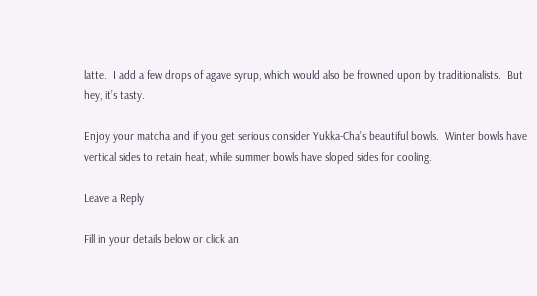latte.  I add a few drops of agave syrup, which would also be frowned upon by traditionalists.  But hey, it’s tasty.

Enjoy your matcha and if you get serious consider Yukka-Cha’s beautiful bowls.  Winter bowls have vertical sides to retain heat, while summer bowls have sloped sides for cooling.

Leave a Reply

Fill in your details below or click an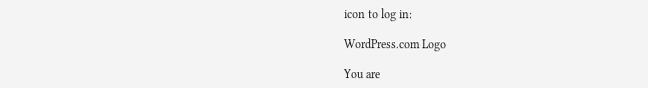icon to log in:

WordPress.com Logo

You are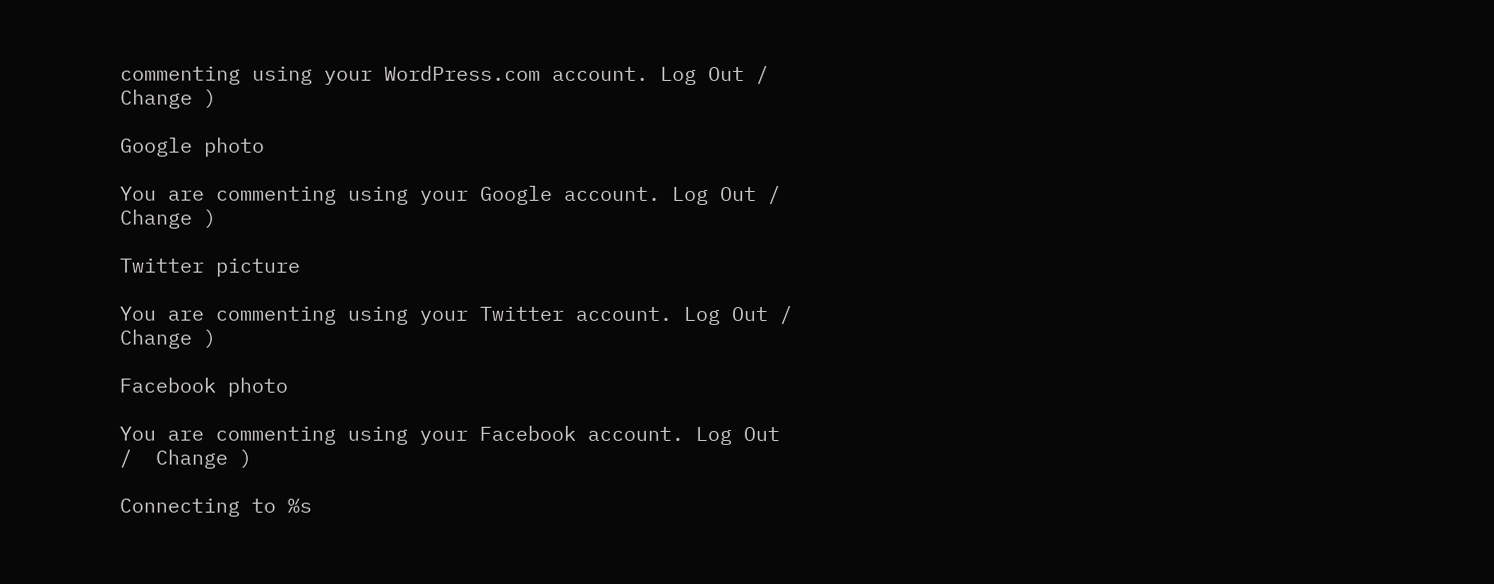commenting using your WordPress.com account. Log Out /  Change )

Google photo

You are commenting using your Google account. Log Out /  Change )

Twitter picture

You are commenting using your Twitter account. Log Out /  Change )

Facebook photo

You are commenting using your Facebook account. Log Out /  Change )

Connecting to %s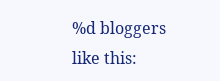%d bloggers like this: